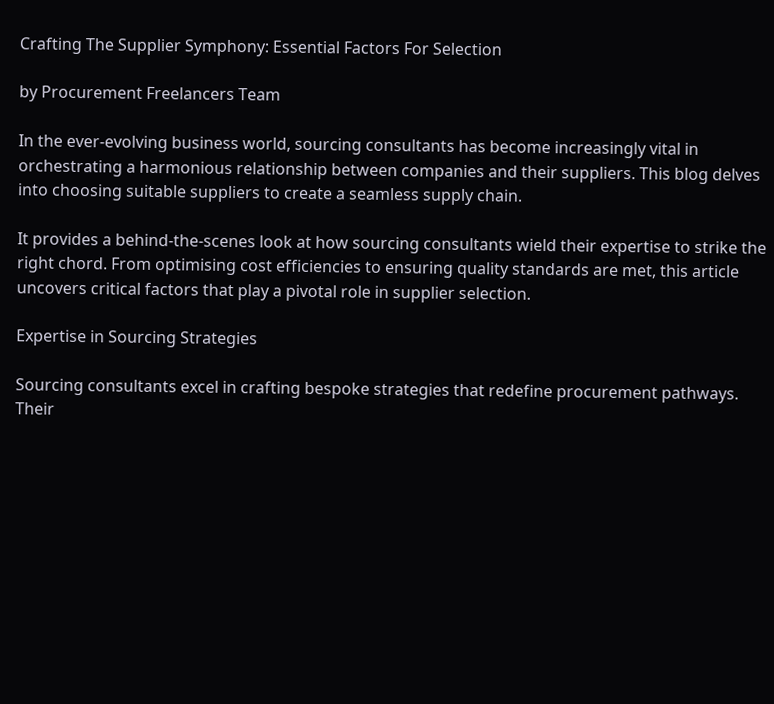Crafting The Supplier Symphony: Essential Factors For Selection

by Procurement Freelancers Team

In the ever-evolving business world, sourcing consultants has become increasingly vital in orchestrating a harmonious relationship between companies and their suppliers. This blog delves into choosing suitable suppliers to create a seamless supply chain.

It provides a behind-the-scenes look at how sourcing consultants wield their expertise to strike the right chord. From optimising cost efficiencies to ensuring quality standards are met, this article uncovers critical factors that play a pivotal role in supplier selection.

Expertise in Sourcing Strategies

Sourcing consultants excel in crafting bespoke strategies that redefine procurement pathways. Their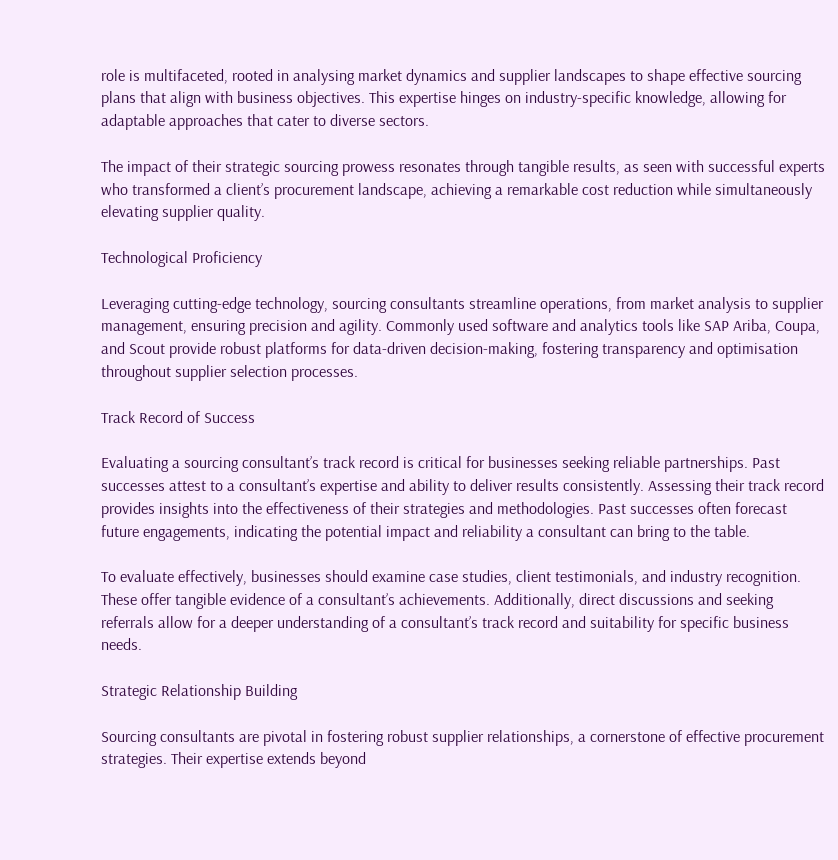role is multifaceted, rooted in analysing market dynamics and supplier landscapes to shape effective sourcing plans that align with business objectives. This expertise hinges on industry-specific knowledge, allowing for adaptable approaches that cater to diverse sectors.

The impact of their strategic sourcing prowess resonates through tangible results, as seen with successful experts who transformed a client’s procurement landscape, achieving a remarkable cost reduction while simultaneously elevating supplier quality.

Technological Proficiency

Leveraging cutting-edge technology, sourcing consultants streamline operations, from market analysis to supplier management, ensuring precision and agility. Commonly used software and analytics tools like SAP Ariba, Coupa, and Scout provide robust platforms for data-driven decision-making, fostering transparency and optimisation throughout supplier selection processes.

Track Record of Success

Evaluating a sourcing consultant’s track record is critical for businesses seeking reliable partnerships. Past successes attest to a consultant’s expertise and ability to deliver results consistently. Assessing their track record provides insights into the effectiveness of their strategies and methodologies. Past successes often forecast future engagements, indicating the potential impact and reliability a consultant can bring to the table.

To evaluate effectively, businesses should examine case studies, client testimonials, and industry recognition. These offer tangible evidence of a consultant’s achievements. Additionally, direct discussions and seeking referrals allow for a deeper understanding of a consultant’s track record and suitability for specific business needs.

Strategic Relationship Building

Sourcing consultants are pivotal in fostering robust supplier relationships, a cornerstone of effective procurement strategies. Their expertise extends beyond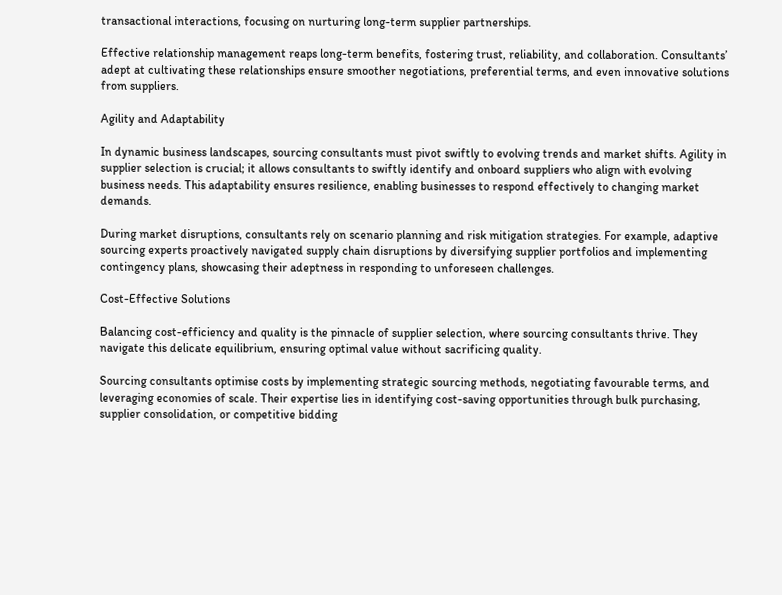transactional interactions, focusing on nurturing long-term supplier partnerships.

Effective relationship management reaps long-term benefits, fostering trust, reliability, and collaboration. Consultants’ adept at cultivating these relationships ensure smoother negotiations, preferential terms, and even innovative solutions from suppliers.

Agility and Adaptability

In dynamic business landscapes, sourcing consultants must pivot swiftly to evolving trends and market shifts. Agility in supplier selection is crucial; it allows consultants to swiftly identify and onboard suppliers who align with evolving business needs. This adaptability ensures resilience, enabling businesses to respond effectively to changing market demands.

During market disruptions, consultants rely on scenario planning and risk mitigation strategies. For example, adaptive sourcing experts proactively navigated supply chain disruptions by diversifying supplier portfolios and implementing contingency plans, showcasing their adeptness in responding to unforeseen challenges.

Cost-Effective Solutions

Balancing cost-efficiency and quality is the pinnacle of supplier selection, where sourcing consultants thrive. They navigate this delicate equilibrium, ensuring optimal value without sacrificing quality.

Sourcing consultants optimise costs by implementing strategic sourcing methods, negotiating favourable terms, and leveraging economies of scale. Their expertise lies in identifying cost-saving opportunities through bulk purchasing, supplier consolidation, or competitive bidding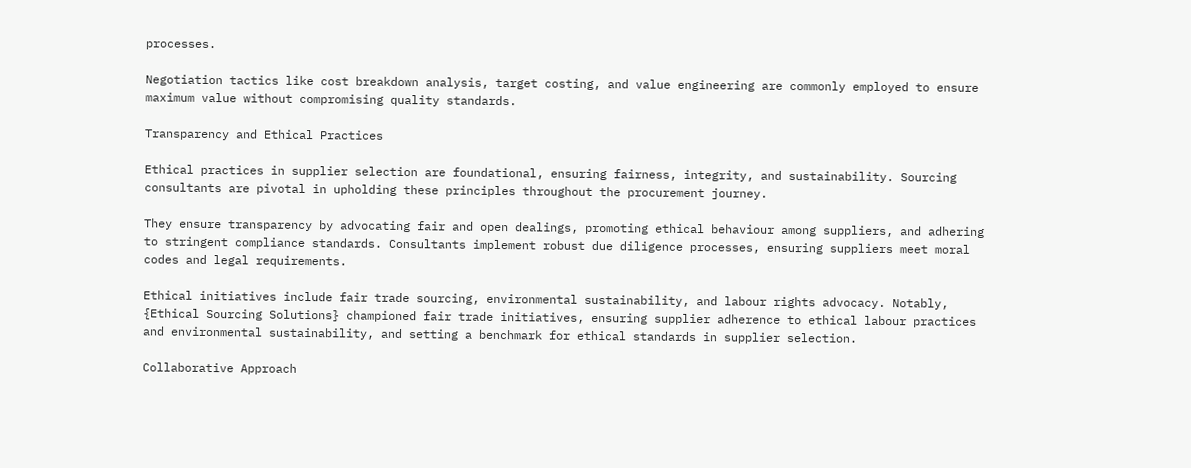processes.

Negotiation tactics like cost breakdown analysis, target costing, and value engineering are commonly employed to ensure maximum value without compromising quality standards.

Transparency and Ethical Practices

Ethical practices in supplier selection are foundational, ensuring fairness, integrity, and sustainability. Sourcing consultants are pivotal in upholding these principles throughout the procurement journey.

They ensure transparency by advocating fair and open dealings, promoting ethical behaviour among suppliers, and adhering to stringent compliance standards. Consultants implement robust due diligence processes, ensuring suppliers meet moral codes and legal requirements.

Ethical initiatives include fair trade sourcing, environmental sustainability, and labour rights advocacy. Notably, {Ethical Sourcing Solutions} championed fair trade initiatives, ensuring supplier adherence to ethical labour practices and environmental sustainability, and setting a benchmark for ethical standards in supplier selection.

Collaborative Approach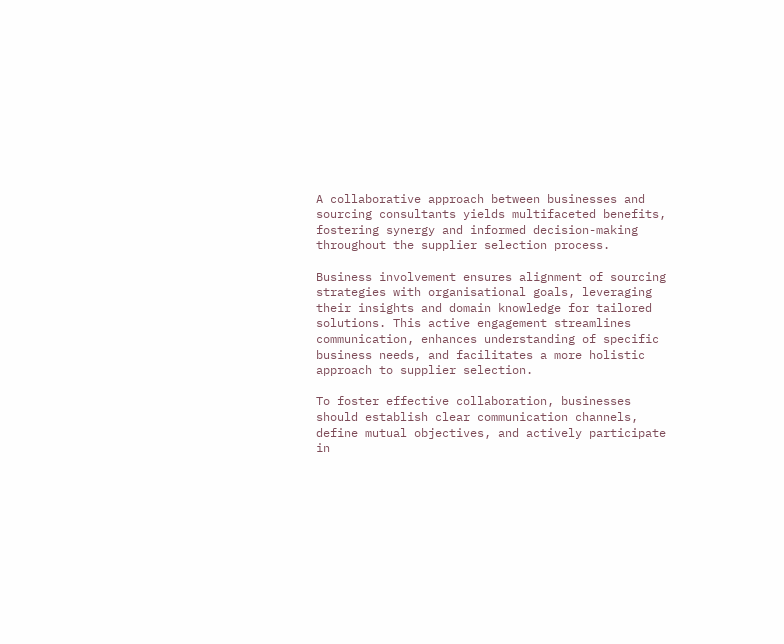A collaborative approach between businesses and sourcing consultants yields multifaceted benefits, fostering synergy and informed decision-making throughout the supplier selection process.

Business involvement ensures alignment of sourcing strategies with organisational goals, leveraging their insights and domain knowledge for tailored solutions. This active engagement streamlines communication, enhances understanding of specific business needs, and facilitates a more holistic approach to supplier selection.

To foster effective collaboration, businesses should establish clear communication channels, define mutual objectives, and actively participate in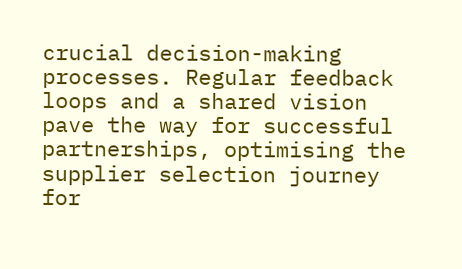crucial decision-making processes. Regular feedback loops and a shared vision pave the way for successful partnerships, optimising the supplier selection journey for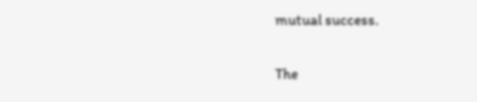mutual success.


The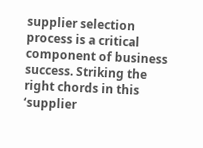supplier selection process is a critical component of business success. Striking the right chords in this ‘supplier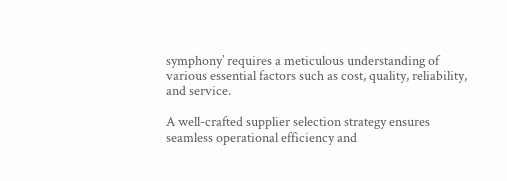symphony’ requires a meticulous understanding of various essential factors such as cost, quality, reliability, and service.

A well-crafted supplier selection strategy ensures seamless operational efficiency and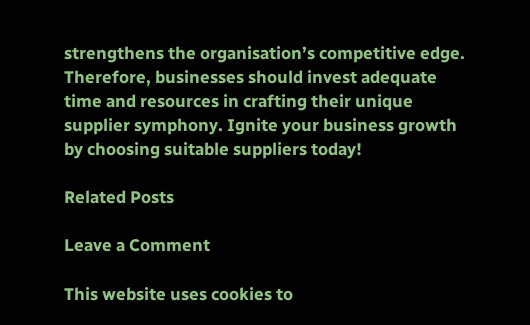strengthens the organisation’s competitive edge. Therefore, businesses should invest adequate time and resources in crafting their unique supplier symphony. Ignite your business growth by choosing suitable suppliers today!

Related Posts

Leave a Comment

This website uses cookies to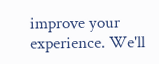improve your experience. We'll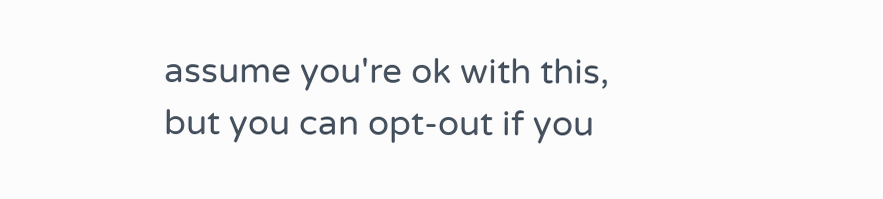assume you're ok with this, but you can opt-out if you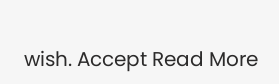wish. Accept Read More